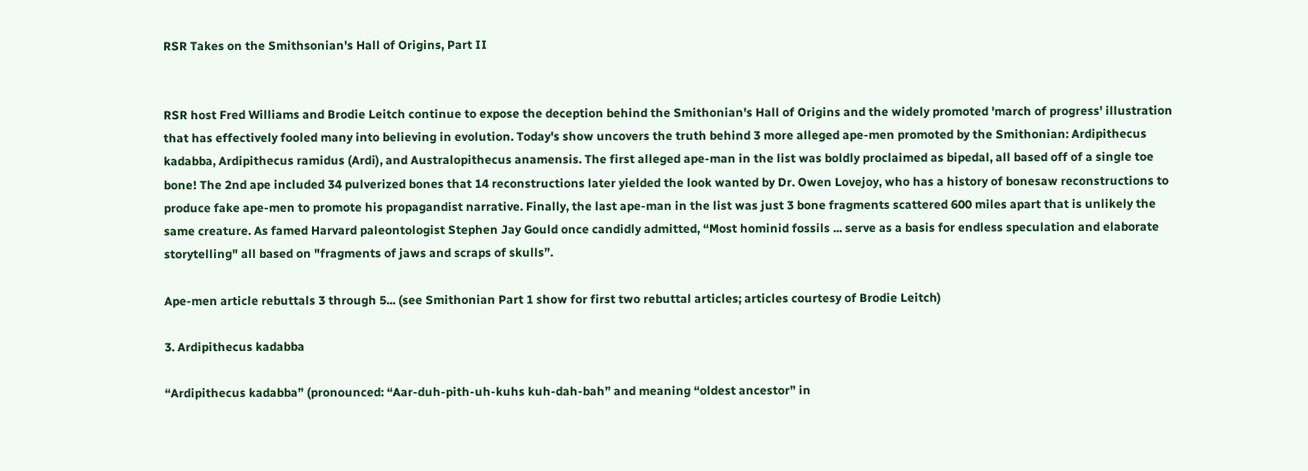RSR Takes on the Smithsonian's Hall of Origins, Part II


RSR host Fred Williams and Brodie Leitch continue to expose the deception behind the Smithonian's Hall of Origins and the widely promoted 'march of progress' illustration that has effectively fooled many into believing in evolution. Today's show uncovers the truth behind 3 more alleged ape-men promoted by the Smithonian: Ardipithecus kadabba, Ardipithecus ramidus (Ardi), and Australopithecus anamensis. The first alleged ape-man in the list was boldly proclaimed as bipedal, all based off of a single toe bone! The 2nd ape included 34 pulverized bones that 14 reconstructions later yielded the look wanted by Dr. Owen Lovejoy, who has a history of bonesaw reconstructions to produce fake ape-men to promote his propagandist narrative. Finally, the last ape-man in the list was just 3 bone fragments scattered 600 miles apart that is unlikely the same creature. As famed Harvard paleontologist Stephen Jay Gould once candidly admitted, “Most hominid fossils ... serve as a basis for endless speculation and elaborate storytelling" all based on "fragments of jaws and scraps of skulls”.

Ape-men article rebuttals 3 through 5... (see Smithonian Part 1 show for first two rebuttal articles; articles courtesy of Brodie Leitch)

3. Ardipithecus kadabba

“Ardipithecus kadabba” (pronounced: “Aar-duh-pith-uh-kuhs kuh-dah-bah” and meaning “oldest ancestor” in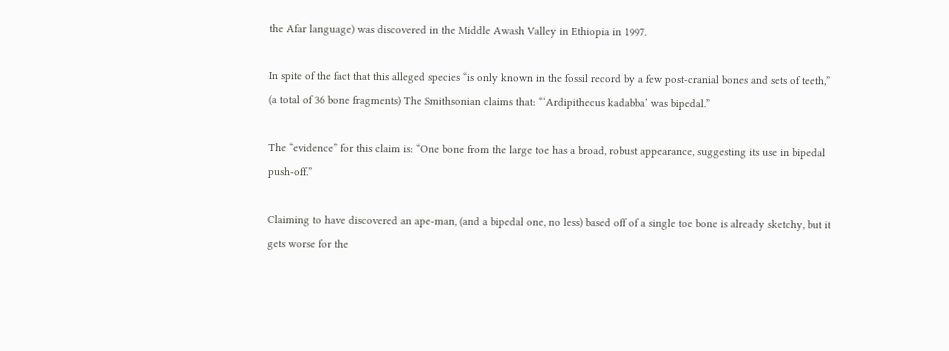the Afar language) was discovered in the Middle Awash Valley in Ethiopia in 1997.

In spite of the fact that this alleged species “is only known in the fossil record by a few post-cranial bones and sets of teeth,” (a total of 36 bone fragments) The Smithsonian claims that: “‘Ardipithecus kadabba’ was bipedal.”

The “evidence” for this claim is: “One bone from the large toe has a broad, robust appearance, suggesting its use in bipedal push-off.”

Claiming to have discovered an ape-man, (and a bipedal one, no less) based off of a single toe bone is already sketchy, but it gets worse for the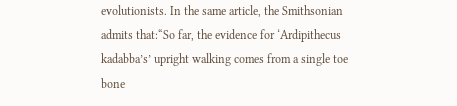evolutionists. In the same article, the Smithsonian admits that:“So far, the evidence for ‘Ardipithecus kadabba’s’ upright walking comes from a single toe bone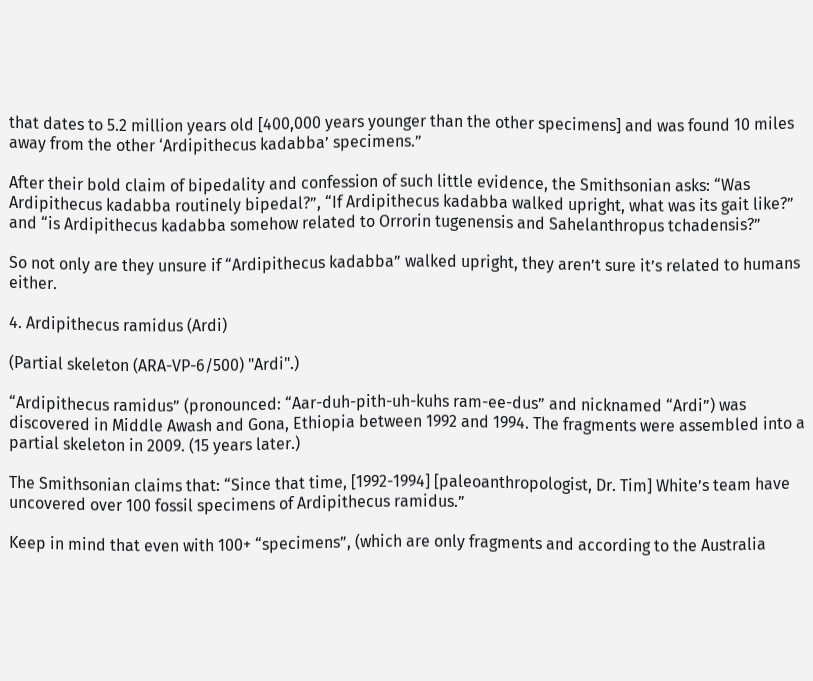that dates to 5.2 million years old [400,000 years younger than the other specimens] and was found 10 miles away from the other ‘Ardipithecus kadabba’ specimens.”

After their bold claim of bipedality and confession of such little evidence, the Smithsonian asks: “Was Ardipithecus kadabba routinely bipedal?”, “If Ardipithecus kadabba walked upright, what was its gait like?” and “is Ardipithecus kadabba somehow related to Orrorin tugenensis and Sahelanthropus tchadensis?”

So not only are they unsure if “Ardipithecus kadabba” walked upright, they aren’t sure it’s related to humans either.

4. Ardipithecus ramidus (Ardi)

(Partial skeleton (ARA-VP-6/500) "Ardi".)

“Ardipithecus ramidus” (pronounced: “Aar-duh-pith-uh-kuhs ram-ee-dus” and nicknamed “Ardi”) was discovered in Middle Awash and Gona, Ethiopia between 1992 and 1994. The fragments were assembled into a partial skeleton in 2009. (15 years later.)

The Smithsonian claims that: “Since that time, [1992-1994] [paleoanthropologist, Dr. Tim] White’s team have uncovered over 100 fossil specimens of Ardipithecus ramidus.”

Keep in mind that even with 100+ “specimens”, (which are only fragments and according to the Australia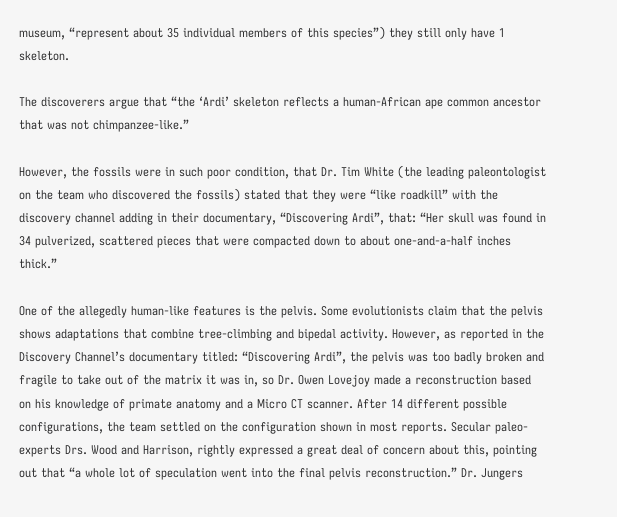museum, “represent about 35 individual members of this species”) they still only have 1 skeleton.

The discoverers argue that “the ‘Ardi’ skeleton reflects a human-African ape common ancestor that was not chimpanzee-like.”

However, the fossils were in such poor condition, that Dr. Tim White (the leading paleontologist on the team who discovered the fossils) stated that they were “like roadkill” with the discovery channel adding in their documentary, “Discovering Ardi”, that: “Her skull was found in 34 pulverized, scattered pieces that were compacted down to about one-and-a-half inches thick.”

One of the allegedly human-like features is the pelvis. Some evolutionists claim that the pelvis shows adaptations that combine tree-climbing and bipedal activity. However, as reported in the Discovery Channel’s documentary titled: “Discovering Ardi”, the pelvis was too badly broken and fragile to take out of the matrix it was in, so Dr. Owen Lovejoy made a reconstruction based on his knowledge of primate anatomy and a Micro CT scanner. After 14 different possible configurations, the team settled on the configuration shown in most reports. Secular paleo-experts Drs. Wood and Harrison, rightly expressed a great deal of concern about this, pointing out that “a whole lot of speculation went into the final pelvis reconstruction.” Dr. Jungers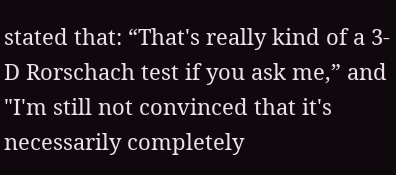stated that: “That's really kind of a 3-D Rorschach test if you ask me,” and "I'm still not convinced that it's necessarily completely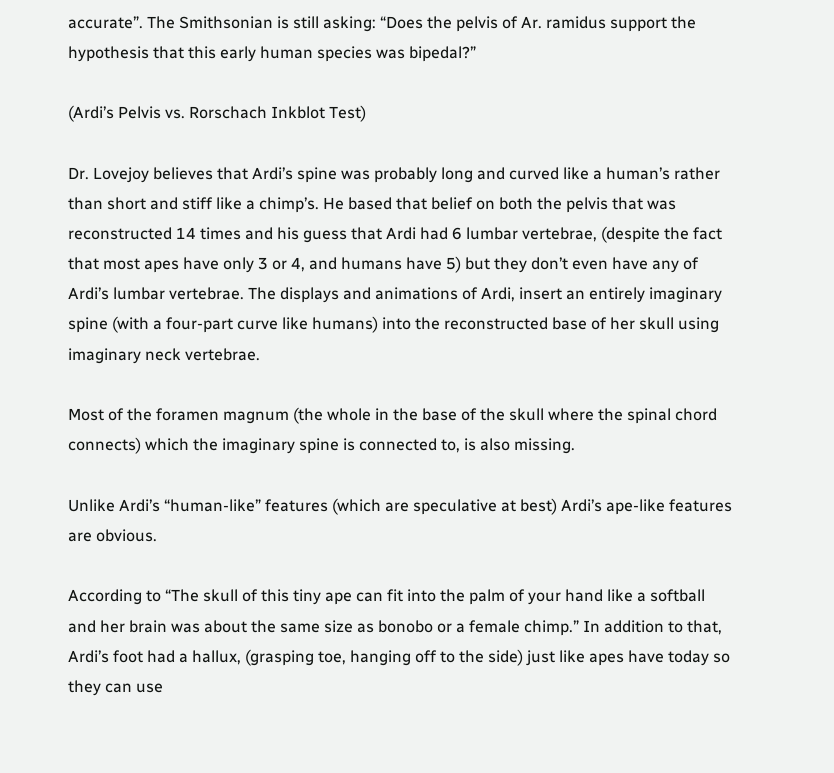accurate”. The Smithsonian is still asking: “Does the pelvis of Ar. ramidus support the hypothesis that this early human species was bipedal?”

(Ardi’s Pelvis vs. Rorschach Inkblot Test)

Dr. Lovejoy believes that Ardi’s spine was probably long and curved like a human’s rather than short and stiff like a chimp’s. He based that belief on both the pelvis that was reconstructed 14 times and his guess that Ardi had 6 lumbar vertebrae, (despite the fact that most apes have only 3 or 4, and humans have 5) but they don’t even have any of Ardi’s lumbar vertebrae. The displays and animations of Ardi, insert an entirely imaginary spine (with a four-part curve like humans) into the reconstructed base of her skull using imaginary neck vertebrae.

Most of the foramen magnum (the whole in the base of the skull where the spinal chord connects) which the imaginary spine is connected to, is also missing.

Unlike Ardi’s “human-like” features (which are speculative at best) Ardi’s ape-like features are obvious.

According to “The skull of this tiny ape can fit into the palm of your hand like a softball and her brain was about the same size as bonobo or a female chimp.” In addition to that, Ardi’s foot had a hallux, (grasping toe, hanging off to the side) just like apes have today so they can use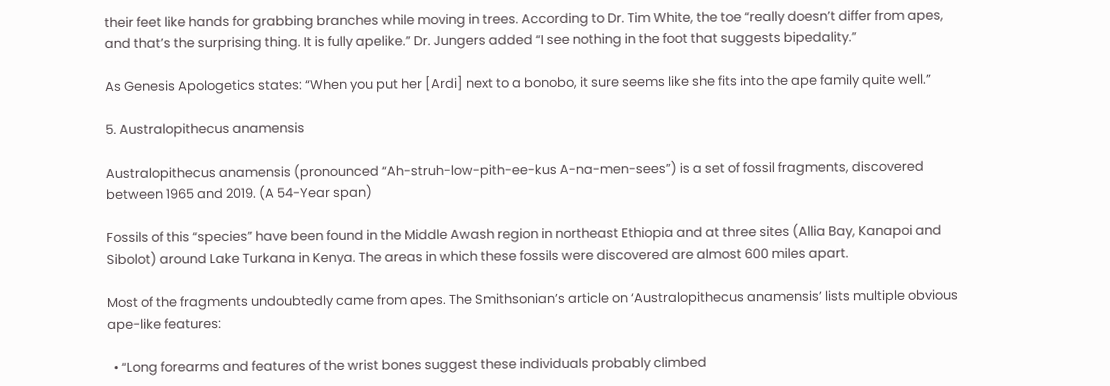their feet like hands for grabbing branches while moving in trees. According to Dr. Tim White, the toe “really doesn’t differ from apes, and that’s the surprising thing. It is fully apelike.” Dr. Jungers added “I see nothing in the foot that suggests bipedality.”

As Genesis Apologetics states: “When you put her [Ardi] next to a bonobo, it sure seems like she fits into the ape family quite well.”

5. Australopithecus anamensis

Australopithecus anamensis (pronounced “Ah-struh-low-pith-ee-kus A-na-men-sees”) is a set of fossil fragments, discovered between 1965 and 2019. (A 54-Year span)

Fossils of this “species” have been found in the Middle Awash region in northeast Ethiopia and at three sites (Allia Bay, Kanapoi and Sibolot) around Lake Turkana in Kenya. The areas in which these fossils were discovered are almost 600 miles apart.

Most of the fragments undoubtedly came from apes. The Smithsonian’s article on ‘Australopithecus anamensis’ lists multiple obvious ape-like features:

  • “Long forearms and features of the wrist bones suggest these individuals probably climbed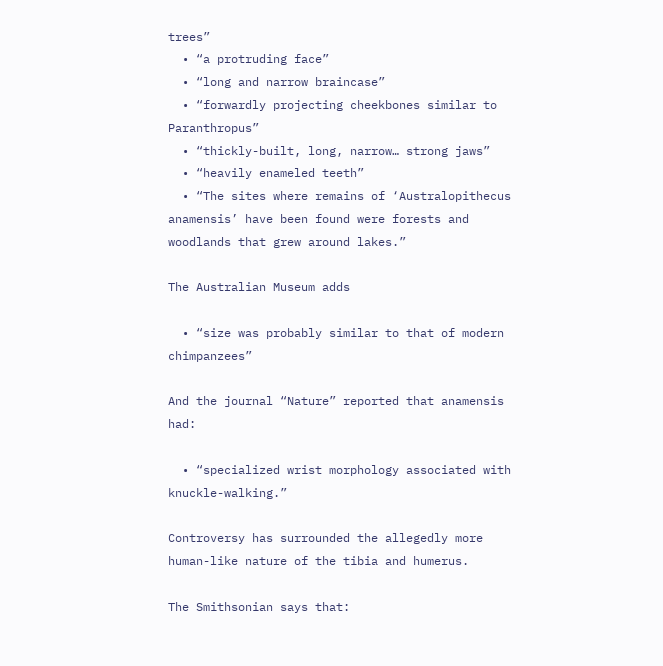trees”
  • “a protruding face”
  • “long and narrow braincase”
  • “forwardly projecting cheekbones similar to Paranthropus”
  • “thickly-built, long, narrow… strong jaws”
  • “heavily enameled teeth”
  • “The sites where remains of ‘Australopithecus anamensis’ have been found were forests and woodlands that grew around lakes.”

The Australian Museum adds

  • “size was probably similar to that of modern chimpanzees”

And the journal “Nature” reported that anamensis had:

  • “specialized wrist morphology associated with knuckle-walking.”

Controversy has surrounded the allegedly more human-like nature of the tibia and humerus.

The Smithsonian says that: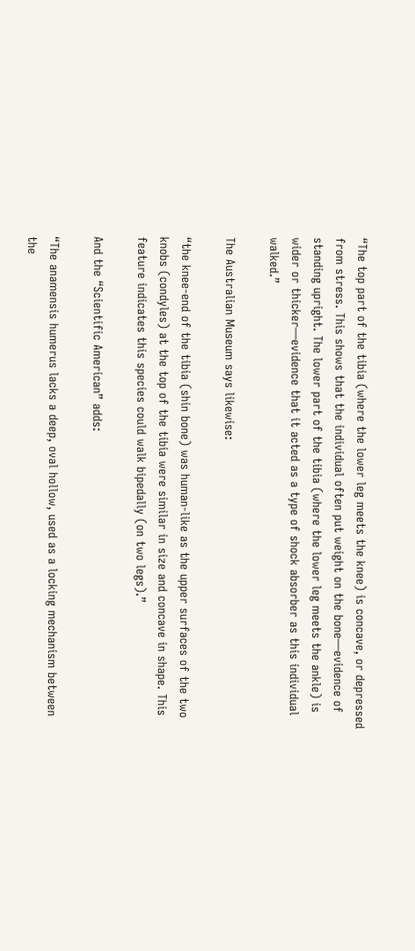“The top part of the tibia (where the lower leg meets the knee) is concave, or depressed from stress. This shows that the individual often put weight on the bone—evidence of standing upright. The lower part of the tibia (where the lower leg meets the ankle) is wider or thicker—evidence that it acted as a type of shock absorber as this individual walked.”

The Australian Museum says likewise:

“the knee-end of the tibia (shin bone) was human-like as the upper surfaces of the two knobs (condyles) at the top of the tibia were similar in size and concave in shape. This feature indicates this species could walk bipedally (on two legs).”

And the “Scientific American” adds:

“The anamensis humerus lacks a deep, oval hollow, used as a locking mechanism between the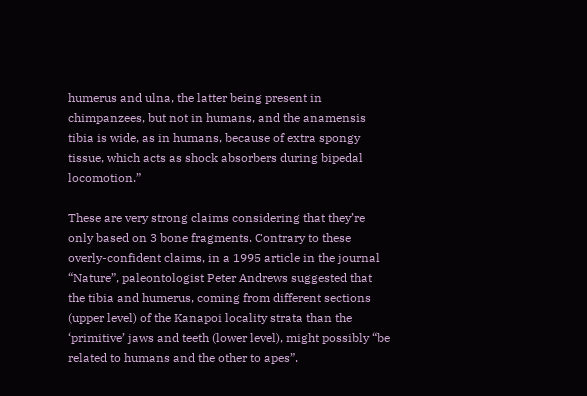humerus and ulna, the latter being present in chimpanzees, but not in humans, and the anamensis tibia is wide, as in humans, because of extra spongy tissue, which acts as shock absorbers during bipedal locomotion.”

These are very strong claims considering that they’re only based on 3 bone fragments. Contrary to these overly-confident claims, in a 1995 article in the journal “Nature”, paleontologist Peter Andrews suggested that the tibia and humerus, coming from different sections (upper level) of the Kanapoi locality strata than the ‘primitive’ jaws and teeth (lower level), might possibly “be related to humans and the other to apes”.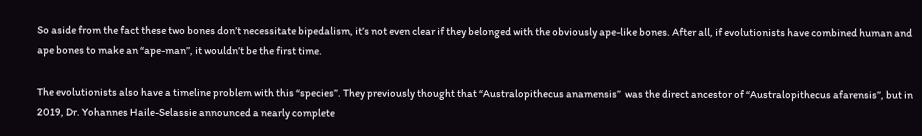So aside from the fact these two bones don’t necessitate bipedalism, it’s not even clear if they belonged with the obviously ape-like bones. After all, if evolutionists have combined human and ape bones to make an “ape-man”, it wouldn’t be the first time.

The evolutionists also have a timeline problem with this “species”. They previously thought that “Australopithecus anamensis”  was the direct ancestor of “Australopithecus afarensis”, but in 2019, Dr. Yohannes Haile-Selassie announced a nearly complete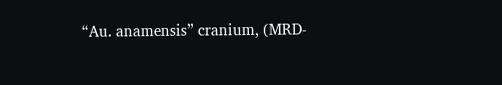“Au. anamensis” cranium, (MRD-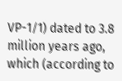VP-1/1) dated to 3.8 million years ago, which (according to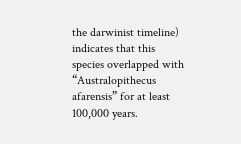the darwinist timeline) indicates that this species overlapped with “Australopithecus afarensis” for at least 100,000 years.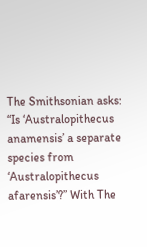The Smithsonian asks: “Is ‘Australopithecus anamensis’ a separate species from ‘Australopithecus afarensis’?” With The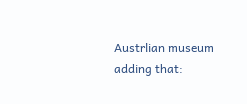Austrlian museum adding that: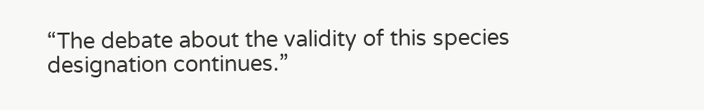“The debate about the validity of this species designation continues.”